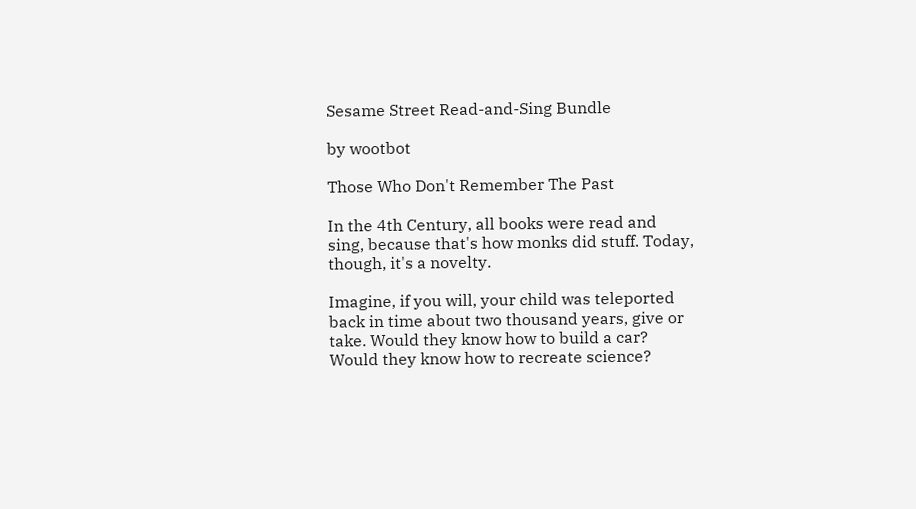Sesame Street Read-and-Sing Bundle

by wootbot

Those Who Don't Remember The Past

In the 4th Century, all books were read and sing, because that's how monks did stuff. Today, though, it's a novelty.

Imagine, if you will, your child was teleported back in time about two thousand years, give or take. Would they know how to build a car? Would they know how to recreate science?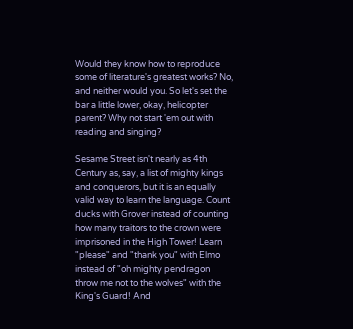Would they know how to reproduce some of literature's greatest works? No, and neither would you. So let's set the bar a little lower, okay, helicopter parent? Why not start 'em out with reading and singing?

Sesame Street isn't nearly as 4th Century as, say, a list of mighty kings and conquerors, but it is an equally valid way to learn the language. Count ducks with Grover instead of counting how many traitors to the crown were imprisoned in the High Tower! Learn "please" and "thank you" with Elmo instead of "oh mighty pendragon throw me not to the wolves" with the King's Guard! And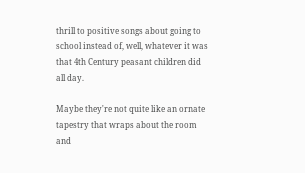thrill to positive songs about going to school instead of, well, whatever it was that 4th Century peasant children did all day.

Maybe they're not quite like an ornate tapestry that wraps about the room and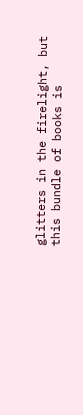glitters in the firelight, but this bundle of books is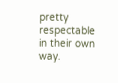pretty respectable in their own way.